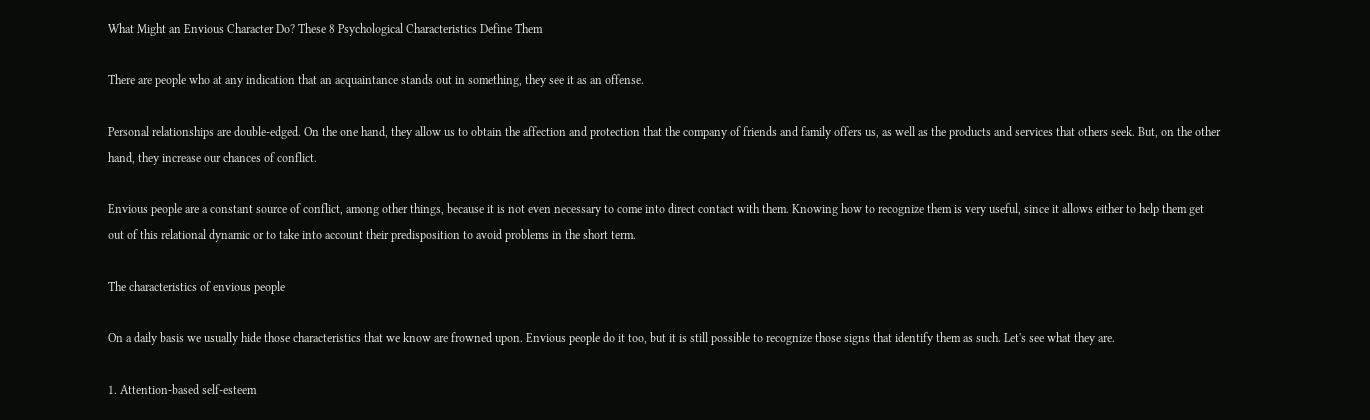What Might an Envious Character Do? These 8 Psychological Characteristics Define Them

There are people who at any indication that an acquaintance stands out in something, they see it as an offense.

Personal relationships are double-edged. On the one hand, they allow us to obtain the affection and protection that the company of friends and family offers us, as well as the products and services that others seek. But, on the other hand, they increase our chances of conflict.

Envious people are a constant source of conflict, among other things, because it is not even necessary to come into direct contact with them. Knowing how to recognize them is very useful, since it allows either to help them get out of this relational dynamic or to take into account their predisposition to avoid problems in the short term.

The characteristics of envious people

On a daily basis we usually hide those characteristics that we know are frowned upon. Envious people do it too, but it is still possible to recognize those signs that identify them as such. Let's see what they are.

1. Attention-based self-esteem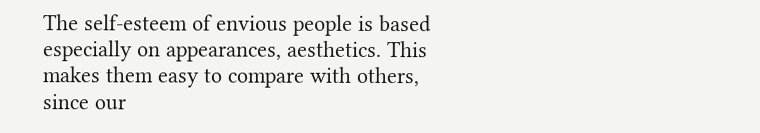The self-esteem of envious people is based especially on appearances, aesthetics. This makes them easy to compare with others, since our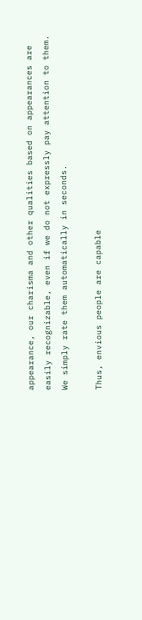appearance, our charisma and other qualities based on appearances are easily recognizable, even if we do not expressly pay attention to them. We simply rate them automatically in seconds.

Thus, envious people are capable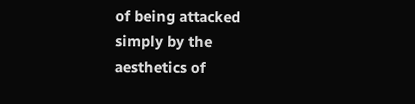of being attacked simply by the aesthetics of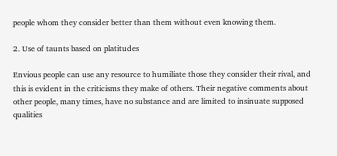people whom they consider better than them without even knowing them.

2. Use of taunts based on platitudes

Envious people can use any resource to humiliate those they consider their rival, and this is evident in the criticisms they make of others. Their negative comments about other people, many times, have no substance and are limited to insinuate supposed qualities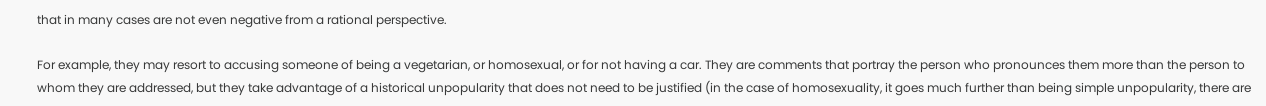that in many cases are not even negative from a rational perspective.

For example, they may resort to accusing someone of being a vegetarian, or homosexual, or for not having a car. They are comments that portray the person who pronounces them more than the person to whom they are addressed, but they take advantage of a historical unpopularity that does not need to be justified (in the case of homosexuality, it goes much further than being simple unpopularity, there are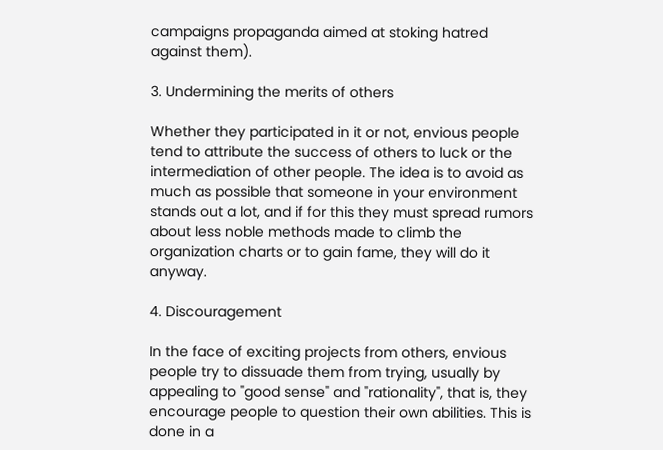campaigns propaganda aimed at stoking hatred against them).

3. Undermining the merits of others

Whether they participated in it or not, envious people tend to attribute the success of others to luck or the intermediation of other people. The idea is to avoid as much as possible that someone in your environment stands out a lot, and if for this they must spread rumors about less noble methods made to climb the organization charts or to gain fame, they will do it anyway.

4. Discouragement

In the face of exciting projects from others, envious people try to dissuade them from trying, usually by appealing to "good sense" and "rationality", that is, they encourage people to question their own abilities. This is done in a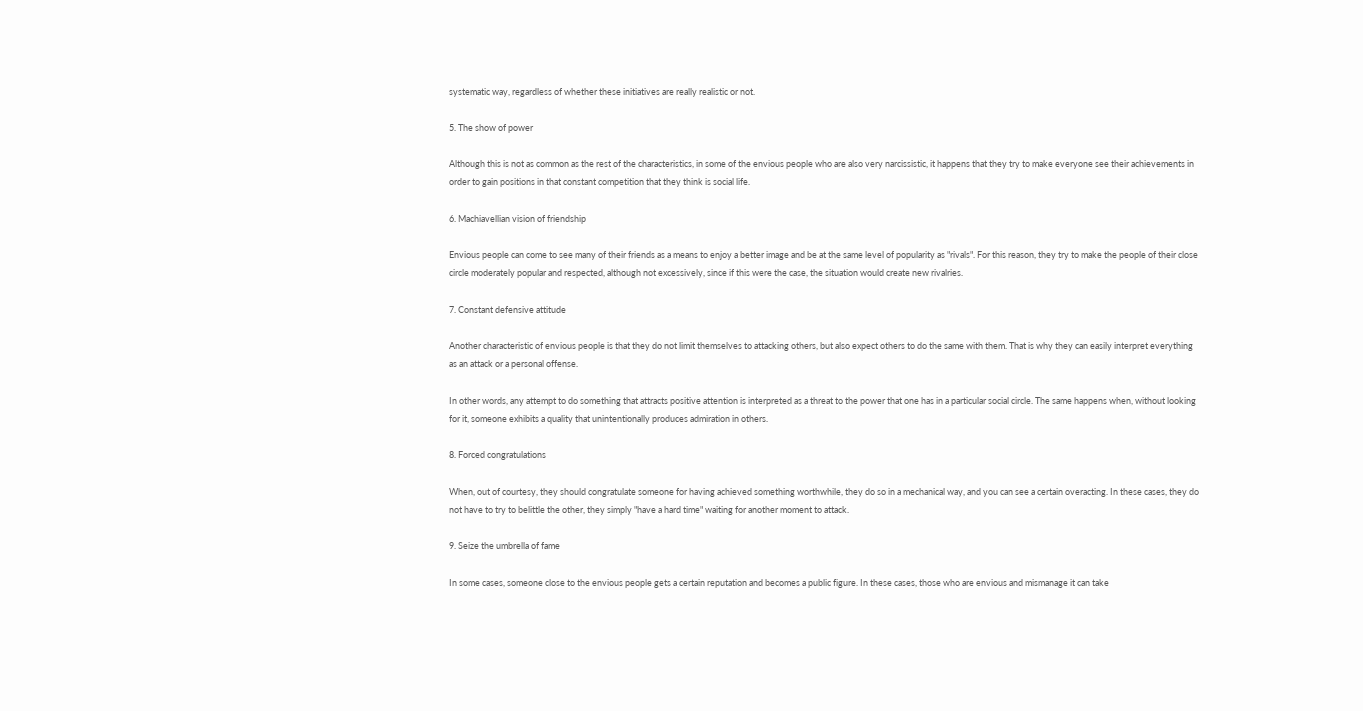systematic way, regardless of whether these initiatives are really realistic or not.

5. The show of power

Although this is not as common as the rest of the characteristics, in some of the envious people who are also very narcissistic, it happens that they try to make everyone see their achievements in order to gain positions in that constant competition that they think is social life.

6. Machiavellian vision of friendship

Envious people can come to see many of their friends as a means to enjoy a better image and be at the same level of popularity as "rivals". For this reason, they try to make the people of their close circle moderately popular and respected, although not excessively, since if this were the case, the situation would create new rivalries.

7. Constant defensive attitude

Another characteristic of envious people is that they do not limit themselves to attacking others, but also expect others to do the same with them. That is why they can easily interpret everything as an attack or a personal offense.

In other words, any attempt to do something that attracts positive attention is interpreted as a threat to the power that one has in a particular social circle. The same happens when, without looking for it, someone exhibits a quality that unintentionally produces admiration in others.

8. Forced congratulations

When, out of courtesy, they should congratulate someone for having achieved something worthwhile, they do so in a mechanical way, and you can see a certain overacting. In these cases, they do not have to try to belittle the other, they simply "have a hard time" waiting for another moment to attack.

9. Seize the umbrella of fame

In some cases, someone close to the envious people gets a certain reputation and becomes a public figure. In these cases, those who are envious and mismanage it can take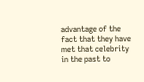advantage of the fact that they have met that celebrity in the past to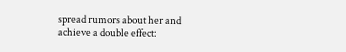spread rumors about her and achieve a double effect: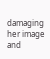damaging her image and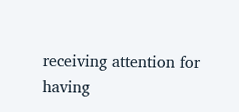receiving attention for having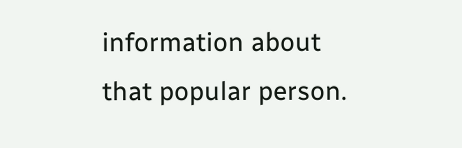information about that popular person.